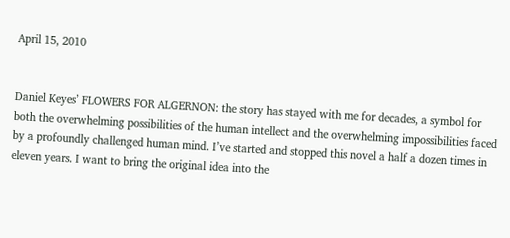April 15, 2010


Daniel Keyes’ FLOWERS FOR ALGERNON: the story has stayed with me for decades, a symbol for both the overwhelming possibilities of the human intellect and the overwhelming impossibilities faced by a profoundly challenged human mind. I’ve started and stopped this novel a half a dozen times in eleven years. I want to bring the original idea into the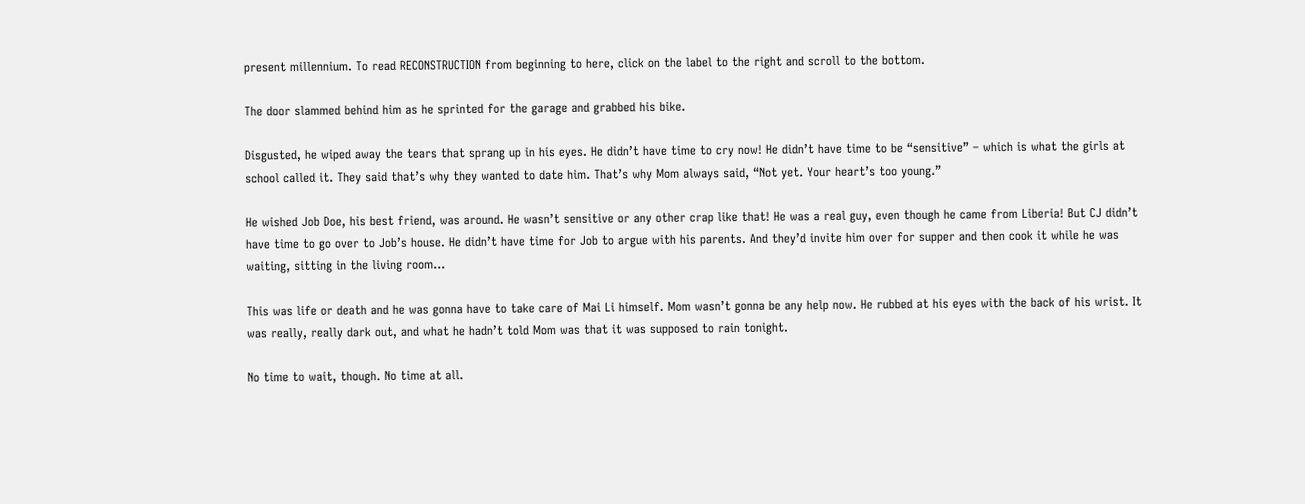present millennium. To read RECONSTRUCTION from beginning to here, click on the label to the right and scroll to the bottom.

The door slammed behind him as he sprinted for the garage and grabbed his bike.

Disgusted, he wiped away the tears that sprang up in his eyes. He didn’t have time to cry now! He didn’t have time to be “sensitive” – which is what the girls at school called it. They said that’s why they wanted to date him. That’s why Mom always said, “Not yet. Your heart’s too young.”

He wished Job Doe, his best friend, was around. He wasn’t sensitive or any other crap like that! He was a real guy, even though he came from Liberia! But CJ didn’t have time to go over to Job’s house. He didn’t have time for Job to argue with his parents. And they’d invite him over for supper and then cook it while he was waiting, sitting in the living room…

This was life or death and he was gonna have to take care of Mai Li himself. Mom wasn’t gonna be any help now. He rubbed at his eyes with the back of his wrist. It was really, really dark out, and what he hadn’t told Mom was that it was supposed to rain tonight.

No time to wait, though. No time at all.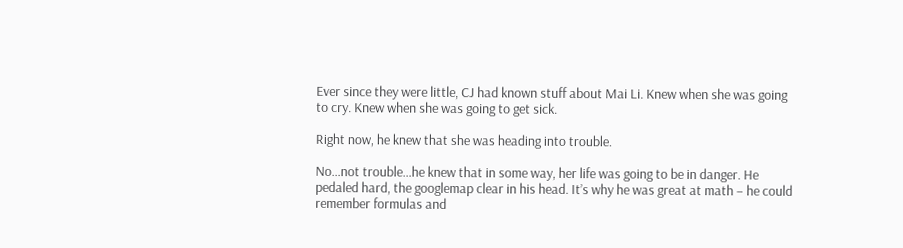Ever since they were little, CJ had known stuff about Mai Li. Knew when she was going to cry. Knew when she was going to get sick.

Right now, he knew that she was heading into trouble.

No…not trouble…he knew that in some way, her life was going to be in danger. He pedaled hard, the googlemap clear in his head. It’s why he was great at math – he could remember formulas and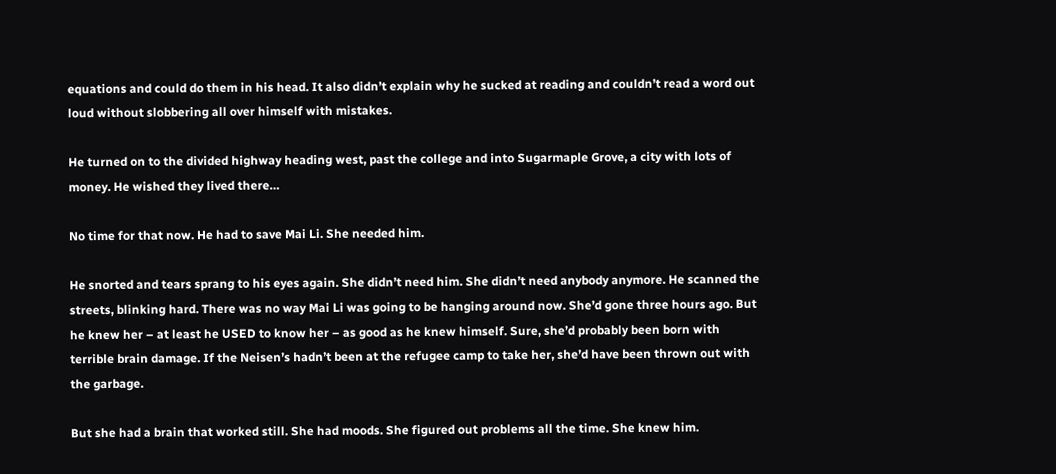equations and could do them in his head. It also didn’t explain why he sucked at reading and couldn’t read a word out loud without slobbering all over himself with mistakes.

He turned on to the divided highway heading west, past the college and into Sugarmaple Grove, a city with lots of money. He wished they lived there…

No time for that now. He had to save Mai Li. She needed him.

He snorted and tears sprang to his eyes again. She didn’t need him. She didn’t need anybody anymore. He scanned the streets, blinking hard. There was no way Mai Li was going to be hanging around now. She’d gone three hours ago. But he knew her – at least he USED to know her – as good as he knew himself. Sure, she’d probably been born with terrible brain damage. If the Neisen’s hadn’t been at the refugee camp to take her, she’d have been thrown out with the garbage.

But she had a brain that worked still. She had moods. She figured out problems all the time. She knew him.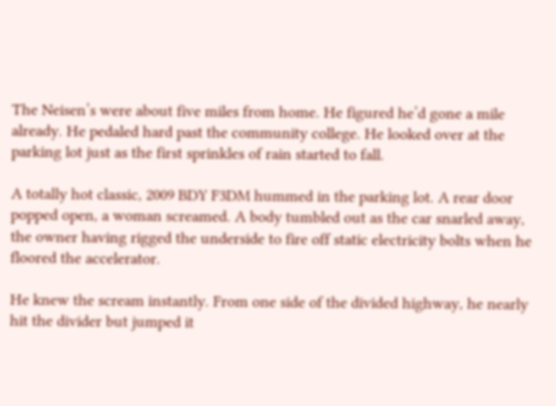The Neisen’s were about five miles from home. He figured he’d gone a mile already. He pedaled hard past the community college. He looked over at the parking lot just as the first sprinkles of rain started to fall.

A totally hot classic, 2009 BDY F3DM hummed in the parking lot. A rear door popped open, a woman screamed. A body tumbled out as the car snarled away, the owner having rigged the underside to fire off static electricity bolts when he floored the accelerator.

He knew the scream instantly. From one side of the divided highway, he nearly hit the divider but jumped it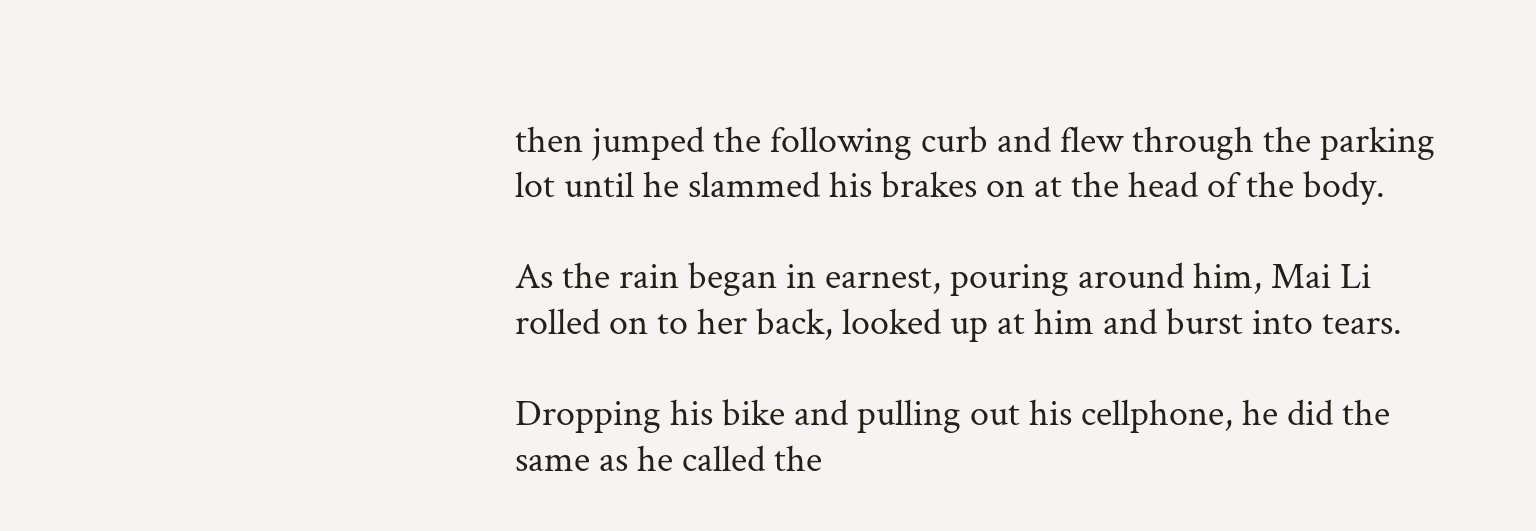then jumped the following curb and flew through the parking lot until he slammed his brakes on at the head of the body.

As the rain began in earnest, pouring around him, Mai Li rolled on to her back, looked up at him and burst into tears.

Dropping his bike and pulling out his cellphone, he did the same as he called the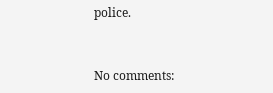police.


No comments: